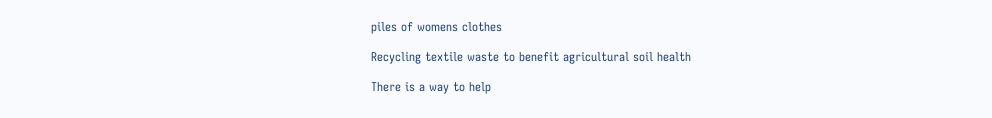piles of womens clothes

Recycling textile waste to benefit agricultural soil health

There is a way to help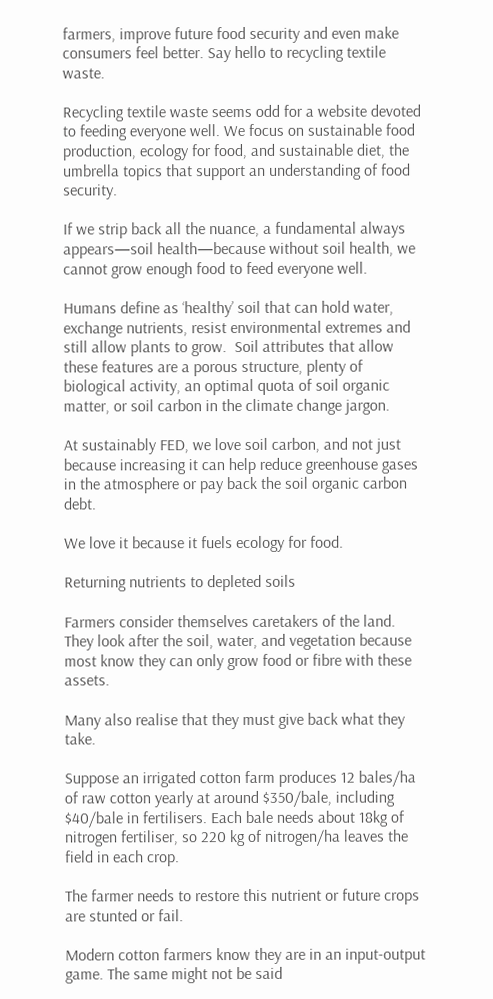farmers, improve future food security and even make consumers feel better. Say hello to recycling textile waste.

Recycling textile waste seems odd for a website devoted to feeding everyone well. We focus on sustainable food production, ecology for food, and sustainable diet, the umbrella topics that support an understanding of food security.

If we strip back all the nuance, a fundamental always appears—soil health—because without soil health, we cannot grow enough food to feed everyone well.

Humans define as ‘healthy’ soil that can hold water, exchange nutrients, resist environmental extremes and still allow plants to grow.  Soil attributes that allow these features are a porous structure, plenty of biological activity, an optimal quota of soil organic matter, or soil carbon in the climate change jargon.

At sustainably FED, we love soil carbon, and not just because increasing it can help reduce greenhouse gases in the atmosphere or pay back the soil organic carbon debt.

We love it because it fuels ecology for food.

Returning nutrients to depleted soils

Farmers consider themselves caretakers of the land. They look after the soil, water, and vegetation because most know they can only grow food or fibre with these assets.

Many also realise that they must give back what they take.

Suppose an irrigated cotton farm produces 12 bales/ha of raw cotton yearly at around $350/bale, including $40/bale in fertilisers. Each bale needs about 18kg of nitrogen fertiliser, so 220 kg of nitrogen/ha leaves the field in each crop.

The farmer needs to restore this nutrient or future crops are stunted or fail.

Modern cotton farmers know they are in an input-output game. The same might not be said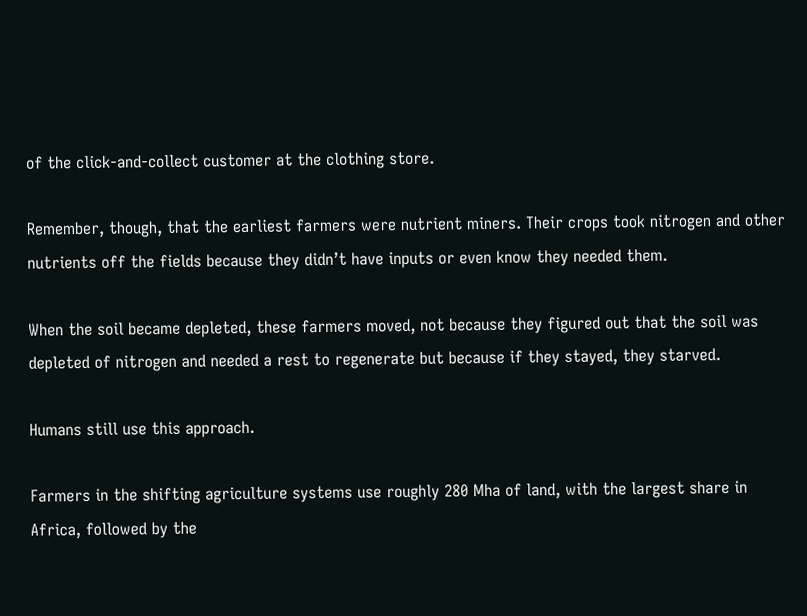of the click-and-collect customer at the clothing store.

Remember, though, that the earliest farmers were nutrient miners. Their crops took nitrogen and other nutrients off the fields because they didn’t have inputs or even know they needed them.

When the soil became depleted, these farmers moved, not because they figured out that the soil was depleted of nitrogen and needed a rest to regenerate but because if they stayed, they starved.

Humans still use this approach.

Farmers in the shifting agriculture systems use roughly 280 Mha of land, with the largest share in Africa, followed by the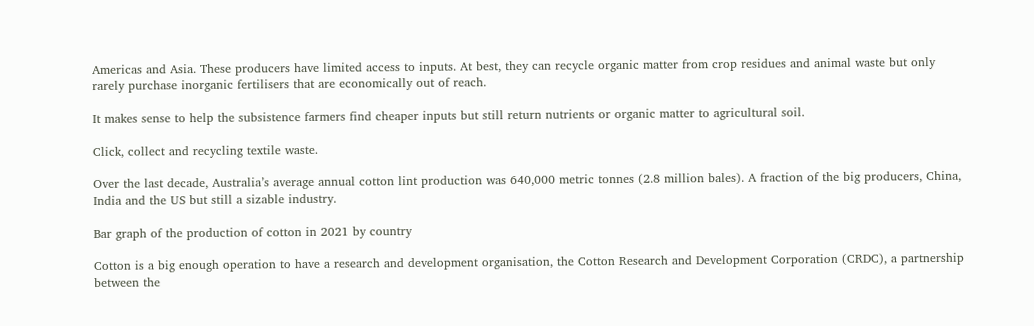Americas and Asia. These producers have limited access to inputs. At best, they can recycle organic matter from crop residues and animal waste but only rarely purchase inorganic fertilisers that are economically out of reach.

It makes sense to help the subsistence farmers find cheaper inputs but still return nutrients or organic matter to agricultural soil.

Click, collect and recycling textile waste.

Over the last decade, Australia’s average annual cotton lint production was 640,000 metric tonnes (2.8 million bales). A fraction of the big producers, China, India and the US but still a sizable industry.

Bar graph of the production of cotton in 2021 by country

Cotton is a big enough operation to have a research and development organisation, the Cotton Research and Development Corporation (CRDC), a partnership between the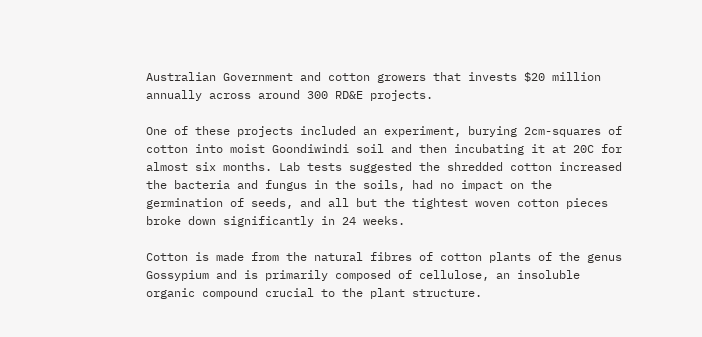Australian Government and cotton growers that invests $20 million annually across around 300 RD&E projects.

One of these projects included an experiment, burying 2cm-squares of cotton into moist Goondiwindi soil and then incubating it at 20C for almost six months. Lab tests suggested the shredded cotton increased the bacteria and fungus in the soils, had no impact on the germination of seeds, and all but the tightest woven cotton pieces broke down significantly in 24 weeks.

Cotton is made from the natural fibres of cotton plants of the genus Gossypium and is primarily composed of cellulose, an insoluble organic compound crucial to the plant structure.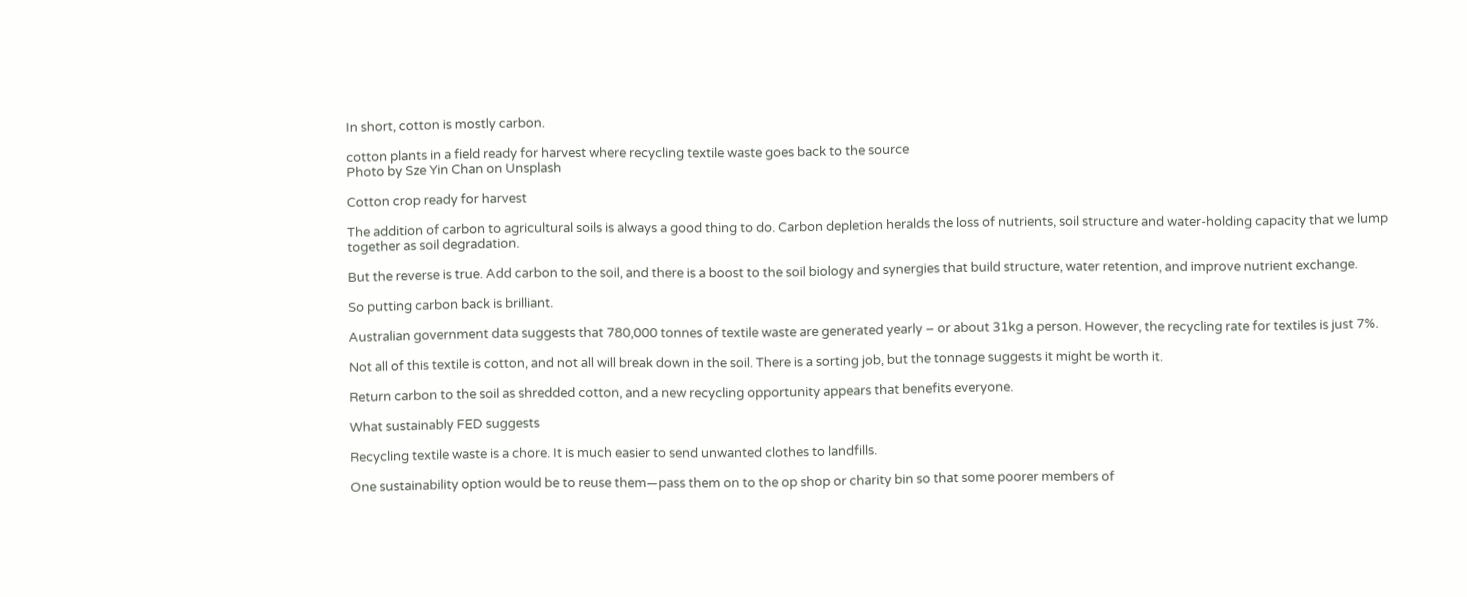In short, cotton is mostly carbon.

cotton plants in a field ready for harvest where recycling textile waste goes back to the source
Photo by Sze Yin Chan on Unsplash

Cotton crop ready for harvest

The addition of carbon to agricultural soils is always a good thing to do. Carbon depletion heralds the loss of nutrients, soil structure and water-holding capacity that we lump together as soil degradation.

But the reverse is true. Add carbon to the soil, and there is a boost to the soil biology and synergies that build structure, water retention, and improve nutrient exchange.

So putting carbon back is brilliant.

Australian government data suggests that 780,000 tonnes of textile waste are generated yearly – or about 31kg a person. However, the recycling rate for textiles is just 7%.

Not all of this textile is cotton, and not all will break down in the soil. There is a sorting job, but the tonnage suggests it might be worth it.

Return carbon to the soil as shredded cotton, and a new recycling opportunity appears that benefits everyone.

What sustainably FED suggests

Recycling textile waste is a chore. It is much easier to send unwanted clothes to landfills.

One sustainability option would be to reuse them—pass them on to the op shop or charity bin so that some poorer members of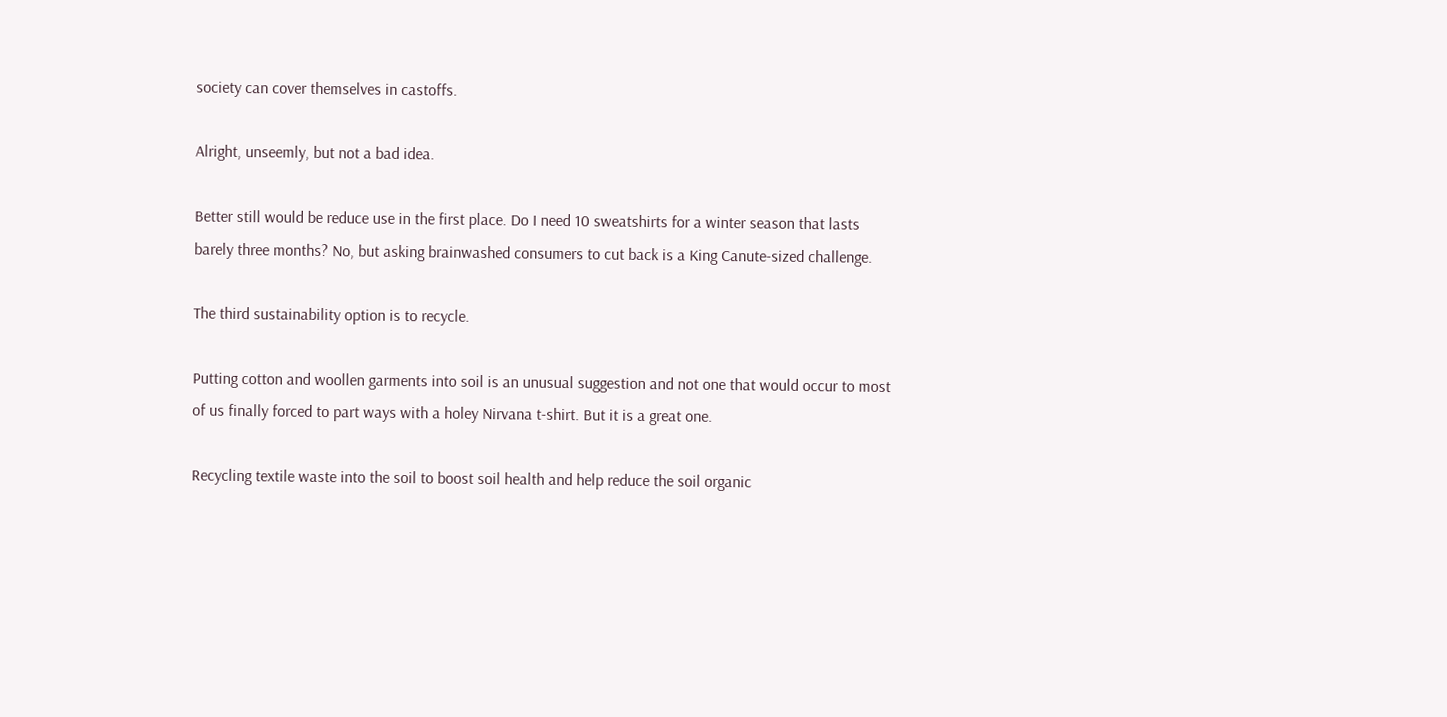society can cover themselves in castoffs.

Alright, unseemly, but not a bad idea.

Better still would be reduce use in the first place. Do I need 10 sweatshirts for a winter season that lasts barely three months? No, but asking brainwashed consumers to cut back is a King Canute-sized challenge.

The third sustainability option is to recycle.

Putting cotton and woollen garments into soil is an unusual suggestion and not one that would occur to most of us finally forced to part ways with a holey Nirvana t-shirt. But it is a great one.

Recycling textile waste into the soil to boost soil health and help reduce the soil organic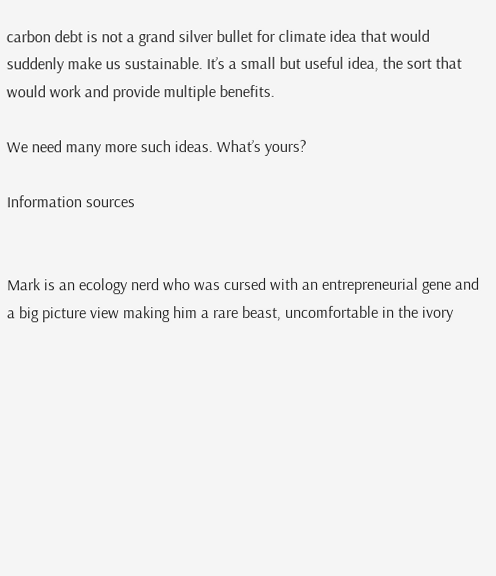carbon debt is not a grand silver bullet for climate idea that would suddenly make us sustainable. It’s a small but useful idea, the sort that would work and provide multiple benefits.

We need many more such ideas. What’s yours?

Information sources


Mark is an ecology nerd who was cursed with an entrepreneurial gene and a big picture view making him a rare beast, uncomfortable in the ivory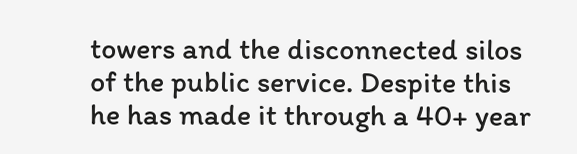towers and the disconnected silos of the public service. Despite this he has made it through a 40+ year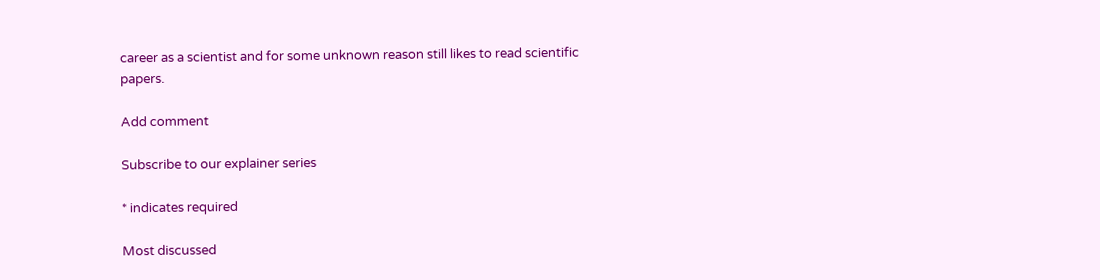career as a scientist and for some unknown reason still likes to read scientific papers.

Add comment

Subscribe to our explainer series

* indicates required

Most discussed